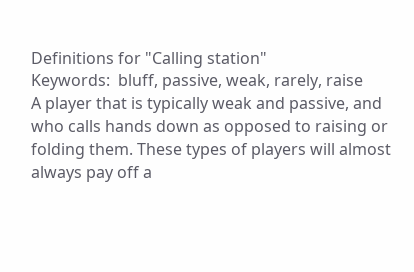Definitions for "Calling station"
Keywords:  bluff, passive, weak, rarely, raise
A player that is typically weak and passive, and who calls hands down as opposed to raising or folding them. These types of players will almost always pay off a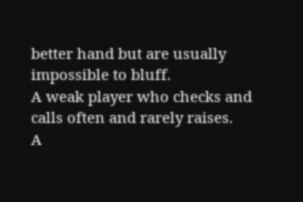better hand but are usually impossible to bluff.
A weak player who checks and calls often and rarely raises.
A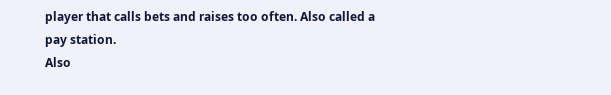player that calls bets and raises too often. Also called a pay station.
Also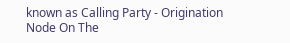known as Calling Party - Origination Node On The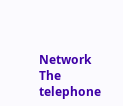Network The telephone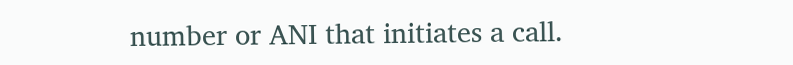number or ANI that initiates a call.